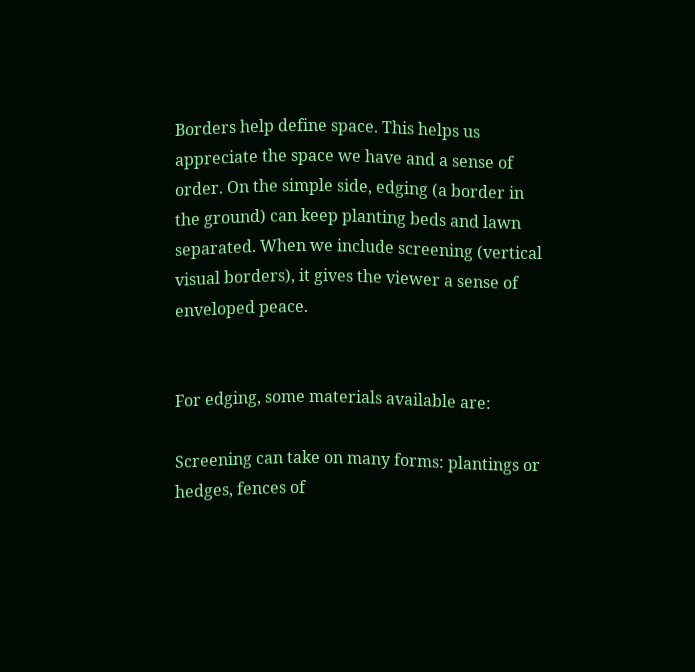Borders help define space. This helps us appreciate the space we have and a sense of order. On the simple side, edging (a border in the ground) can keep planting beds and lawn separated. When we include screening (vertical visual borders), it gives the viewer a sense of enveloped peace.


For edging, some materials available are:

Screening can take on many forms: plantings or hedges, fences of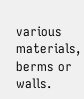various materials, berms or walls.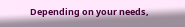Depending on your needs,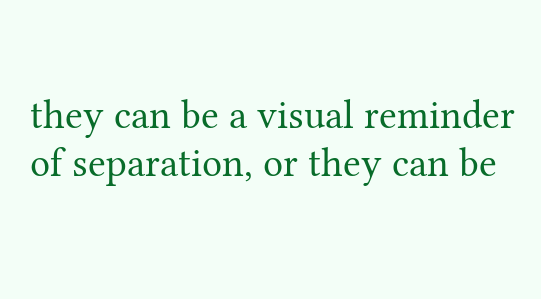they can be a visual reminder of separation, or they can be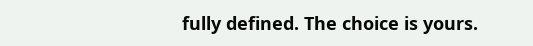fully defined. The choice is yours.